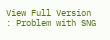View Full Version : Problem with SNG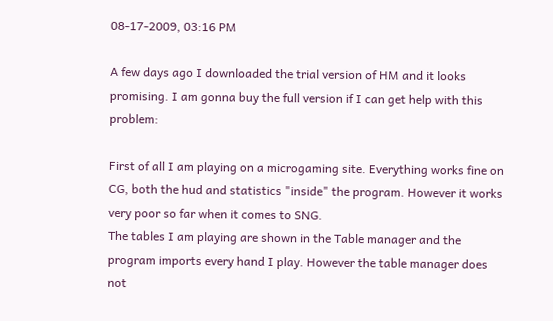08-17-2009, 03:16 PM

A few days ago I downloaded the trial version of HM and it looks promising. I am gonna buy the full version if I can get help with this problem:

First of all I am playing on a microgaming site. Everything works fine on CG, both the hud and statistics "inside" the program. However it works very poor so far when it comes to SNG.
The tables I am playing are shown in the Table manager and the program imports every hand I play. However the table manager does not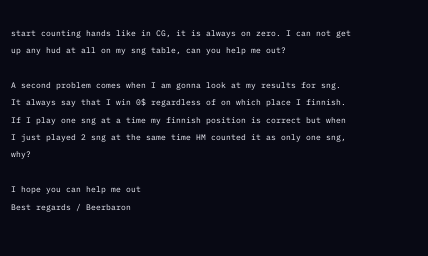start counting hands like in CG, it is always on zero. I can not get up any hud at all on my sng table, can you help me out?

A second problem comes when I am gonna look at my results for sng. It always say that I win 0$ regardless of on which place I finnish. If I play one sng at a time my finnish position is correct but when I just played 2 sng at the same time HM counted it as only one sng, why?

I hope you can help me out
Best regards / Beerbaron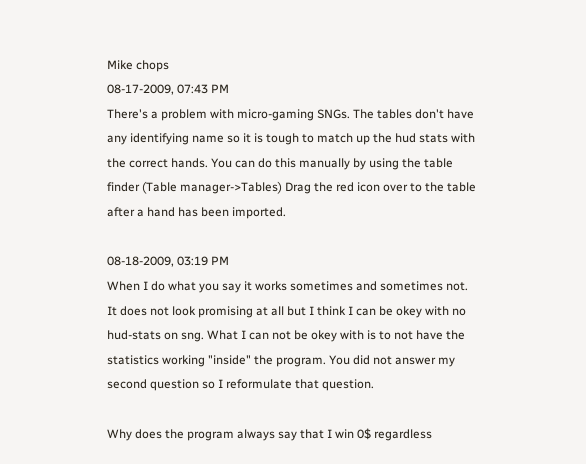Mike chops
08-17-2009, 07:43 PM
There's a problem with micro-gaming SNGs. The tables don't have any identifying name so it is tough to match up the hud stats with the correct hands. You can do this manually by using the table finder (Table manager->Tables) Drag the red icon over to the table after a hand has been imported.

08-18-2009, 03:19 PM
When I do what you say it works sometimes and sometimes not. It does not look promising at all but I think I can be okey with no hud-stats on sng. What I can not be okey with is to not have the statistics working "inside" the program. You did not answer my second question so I reformulate that question.

Why does the program always say that I win 0$ regardless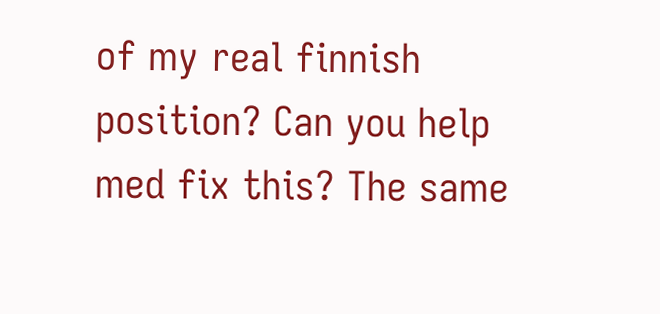of my real finnish position? Can you help med fix this? The same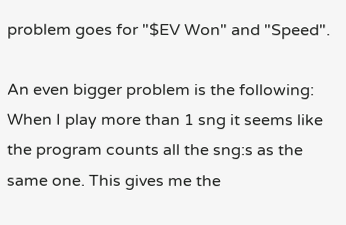problem goes for "$EV Won" and "Speed".

An even bigger problem is the following:
When I play more than 1 sng it seems like the program counts all the sng:s as the same one. This gives me the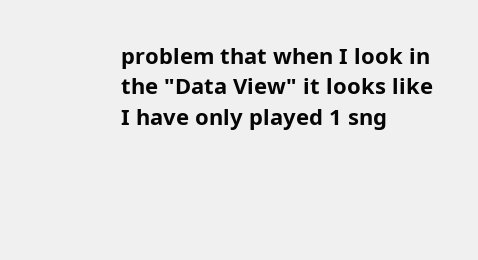problem that when I look in the "Data View" it looks like I have only played 1 sng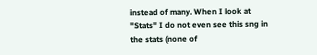instead of many. When I look at "Stats" I do not even see this sng in the stats (none of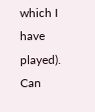which I have played). Can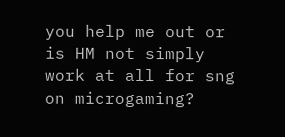you help me out or is HM not simply work at all for sng on microgaming?